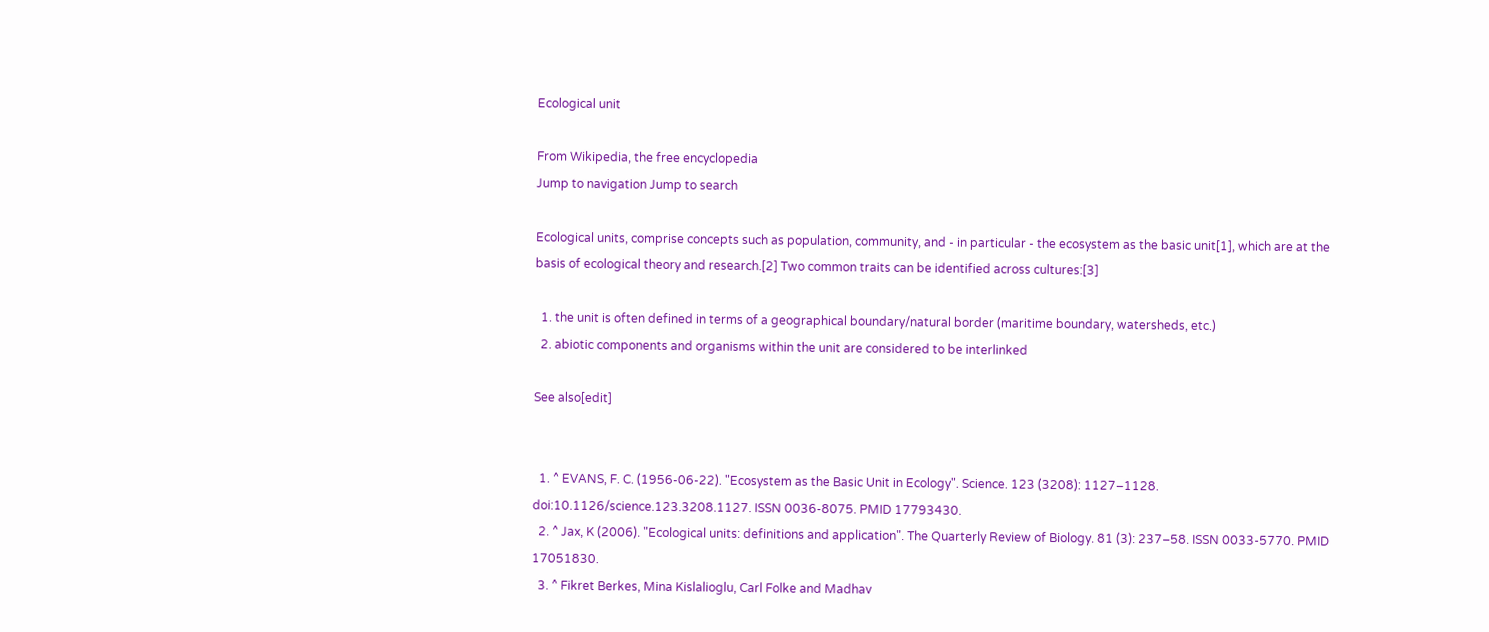Ecological unit

From Wikipedia, the free encyclopedia
Jump to navigation Jump to search

Ecological units, comprise concepts such as population, community, and - in particular - the ecosystem as the basic unit[1], which are at the basis of ecological theory and research.[2] Two common traits can be identified across cultures:[3]

  1. the unit is often defined in terms of a geographical boundary/natural border (maritime boundary, watersheds, etc.)
  2. abiotic components and organisms within the unit are considered to be interlinked

See also[edit]


  1. ^ EVANS, F. C. (1956-06-22). "Ecosystem as the Basic Unit in Ecology". Science. 123 (3208): 1127–1128. doi:10.1126/science.123.3208.1127. ISSN 0036-8075. PMID 17793430.
  2. ^ Jax, K (2006). "Ecological units: definitions and application". The Quarterly Review of Biology. 81 (3): 237–58. ISSN 0033-5770. PMID 17051830.
  3. ^ Fikret Berkes, Mina Kislalioglu, Carl Folke and Madhav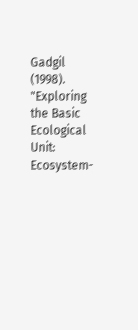Gadgil (1998). "Exploring the Basic Ecological Unit: Ecosystem-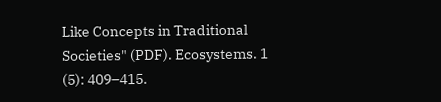Like Concepts in Traditional Societies" (PDF). Ecosystems. 1 (5): 409–415.